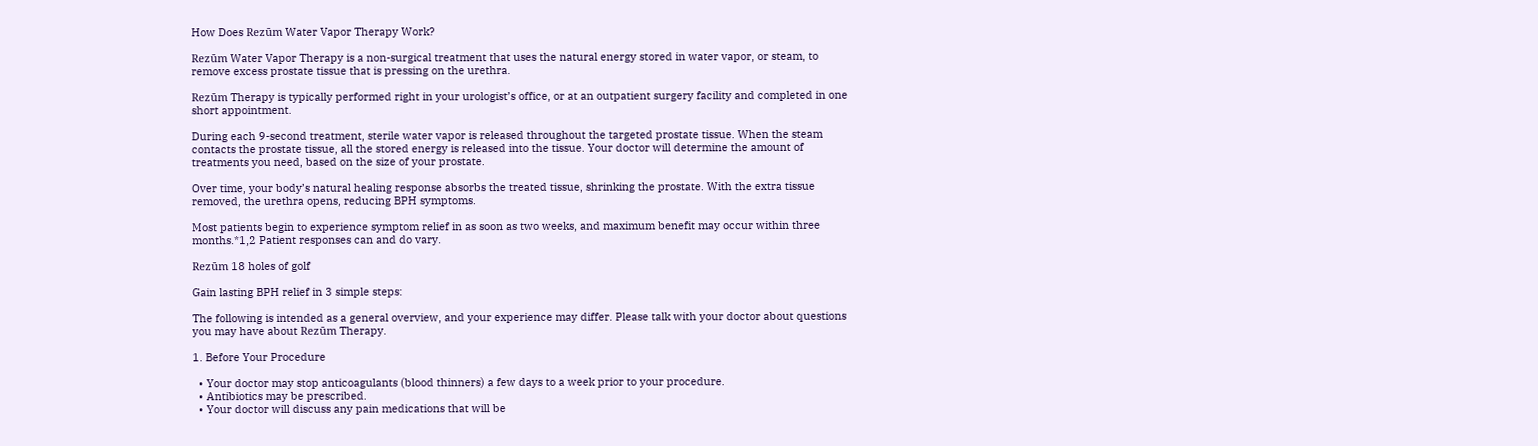How Does Rezūm Water Vapor Therapy Work?

Rezūm Water Vapor Therapy is a non-surgical treatment that uses the natural energy stored in water vapor, or steam, to remove excess prostate tissue that is pressing on the urethra.

Rezūm Therapy is typically performed right in your urologist’s office, or at an outpatient surgery facility and completed in one short appointment.

During each 9-second treatment, sterile water vapor is released throughout the targeted prostate tissue. When the steam contacts the prostate tissue, all the stored energy is released into the tissue. Your doctor will determine the amount of treatments you need, based on the size of your prostate.

Over time, your body’s natural healing response absorbs the treated tissue, shrinking the prostate. With the extra tissue removed, the urethra opens, reducing BPH symptoms.

Most patients begin to experience symptom relief in as soon as two weeks, and maximum benefit may occur within three months.*1,2 Patient responses can and do vary.

Rezūm 18 holes of golf

Gain lasting BPH relief in 3 simple steps:

The following is intended as a general overview, and your experience may differ. Please talk with your doctor about questions you may have about Rezūm Therapy.

1. Before Your Procedure

  • Your doctor may stop anticoagulants (blood thinners) a few days to a week prior to your procedure.
  • Antibiotics may be prescribed.
  • Your doctor will discuss any pain medications that will be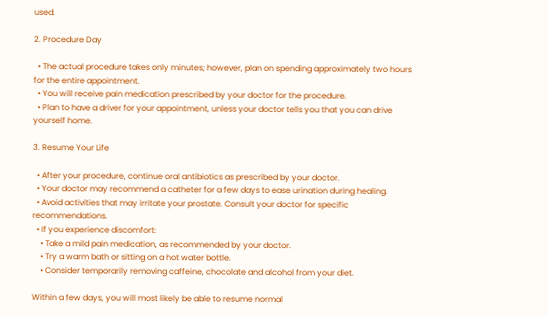used.

2. Procedure Day

  • The actual procedure takes only minutes; however, plan on spending approximately two hours for the entire appointment.
  • You will receive pain medication prescribed by your doctor for the procedure.
  • Plan to have a driver for your appointment, unless your doctor tells you that you can drive yourself home.

3. Resume Your Life

  • After your procedure, continue oral antibiotics as prescribed by your doctor.
  • Your doctor may recommend a catheter for a few days to ease urination during healing.
  • Avoid activities that may irritate your prostate. Consult your doctor for specific recommendations.
  • If you experience discomfort:
    • Take a mild pain medication, as recommended by your doctor.
    • Try a warm bath or sitting on a hot water bottle.
    • Consider temporarily removing caffeine, chocolate and alcohol from your diet.

Within a few days, you will most likely be able to resume normal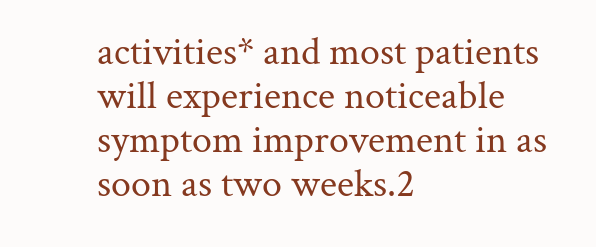activities* and most patients will experience noticeable symptom improvement in as soon as two weeks.2